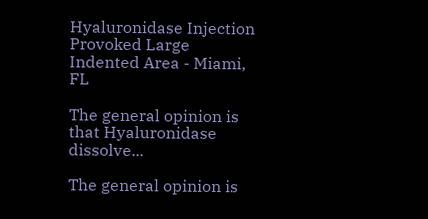Hyaluronidase Injection Provoked Large Indented Area - Miami, FL

The general opinion is that Hyaluronidase dissolve...

The general opinion is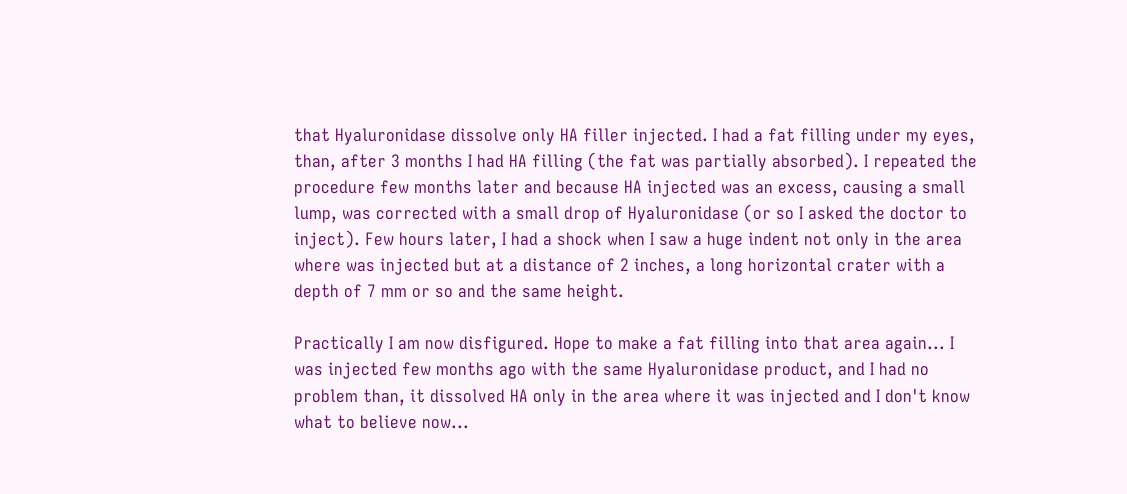that Hyaluronidase dissolve only HA filler injected. I had a fat filling under my eyes, than, after 3 months I had HA filling (the fat was partially absorbed). I repeated the procedure few months later and because HA injected was an excess, causing a small lump, was corrected with a small drop of Hyaluronidase (or so I asked the doctor to inject). Few hours later, I had a shock when I saw a huge indent not only in the area where was injected but at a distance of 2 inches, a long horizontal crater with a depth of 7 mm or so and the same height.

Practically I am now disfigured. Hope to make a fat filling into that area again... I was injected few months ago with the same Hyaluronidase product, and I had no problem than, it dissolved HA only in the area where it was injected and I don't know what to believe now...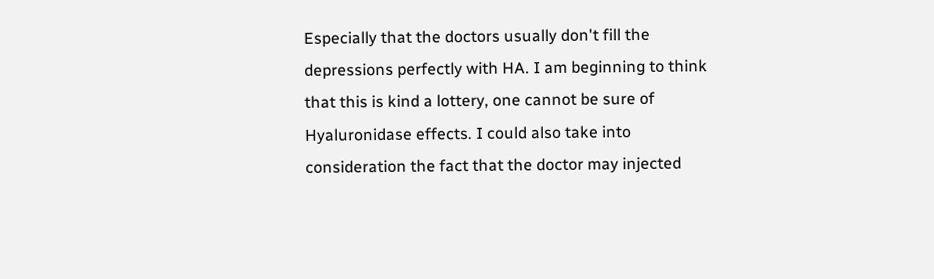Especially that the doctors usually don't fill the depressions perfectly with HA. I am beginning to think that this is kind a lottery, one cannot be sure of Hyaluronidase effects. I could also take into consideration the fact that the doctor may injected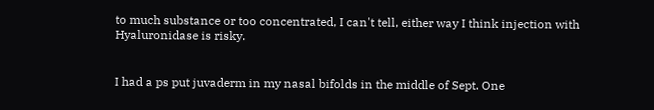to much substance or too concentrated, I can't tell, either way I think injection with Hyaluronidase is risky.


I had a ps put juvaderm in my nasal bifolds in the middle of Sept. One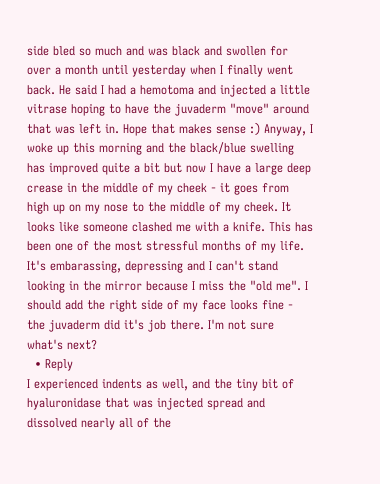side bled so much and was black and swollen for over a month until yesterday when I finally went back. He said I had a hemotoma and injected a little vitrase hoping to have the juvaderm "move" around that was left in. Hope that makes sense :) Anyway, I woke up this morning and the black/blue swelling has improved quite a bit but now I have a large deep crease in the middle of my cheek - it goes from high up on my nose to the middle of my cheek. It looks like someone clashed me with a knife. This has been one of the most stressful months of my life. It's embarassing, depressing and I can't stand looking in the mirror because I miss the "old me". I should add the right side of my face looks fine - the juvaderm did it's job there. I'm not sure what's next?
  • Reply
I experienced indents as well, and the tiny bit of hyaluronidase that was injected spread and dissolved nearly all of the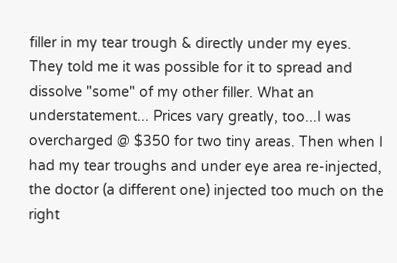filler in my tear trough & directly under my eyes. They told me it was possible for it to spread and dissolve "some" of my other filler. What an understatement... Prices vary greatly, too...I was overcharged @ $350 for two tiny areas. Then when I had my tear troughs and under eye area re-injected, the doctor (a different one) injected too much on the right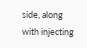side, along with injecting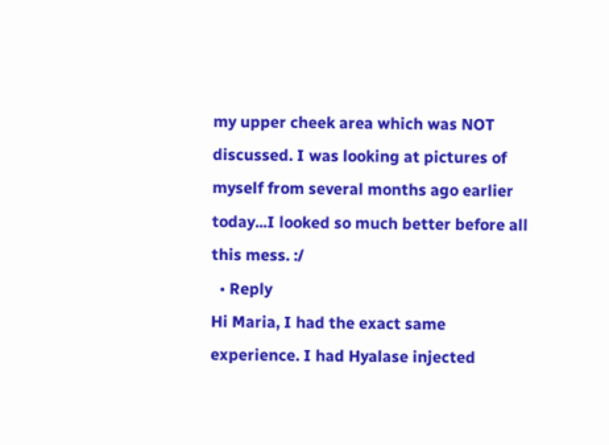my upper cheek area which was NOT discussed. I was looking at pictures of myself from several months ago earlier today...I looked so much better before all this mess. :/
  • Reply
Hi Maria, I had the exact same experience. I had Hyalase injected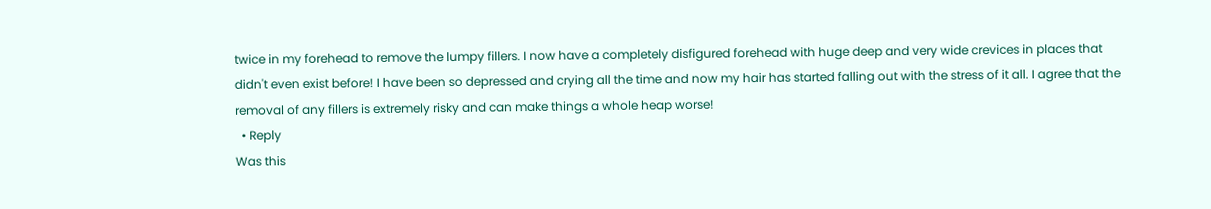twice in my forehead to remove the lumpy fillers. I now have a completely disfigured forehead with huge deep and very wide crevices in places that didn't even exist before! I have been so depressed and crying all the time and now my hair has started falling out with the stress of it all. I agree that the removal of any fillers is extremely risky and can make things a whole heap worse!
  • Reply
Was this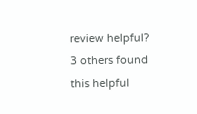review helpful? 3 others found this helpful